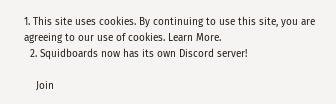1. This site uses cookies. By continuing to use this site, you are agreeing to our use of cookies. Learn More.
  2. Squidboards now has its own Discord server!

    Join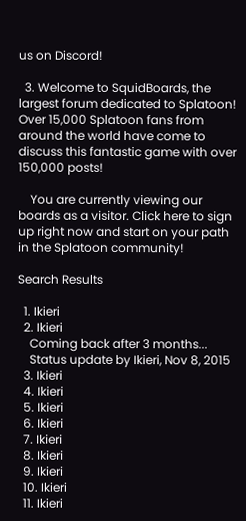us on Discord!

  3. Welcome to SquidBoards, the largest forum dedicated to Splatoon! Over 15,000 Splatoon fans from around the world have come to discuss this fantastic game with over 150,000 posts!

    You are currently viewing our boards as a visitor. Click here to sign up right now and start on your path in the Splatoon community!

Search Results

  1. Ikieri
  2. Ikieri
    Coming back after 3 months...
    Status update by Ikieri, Nov 8, 2015
  3. Ikieri
  4. Ikieri
  5. Ikieri
  6. Ikieri
  7. Ikieri
  8. Ikieri
  9. Ikieri
  10. Ikieri
  11. Ikieri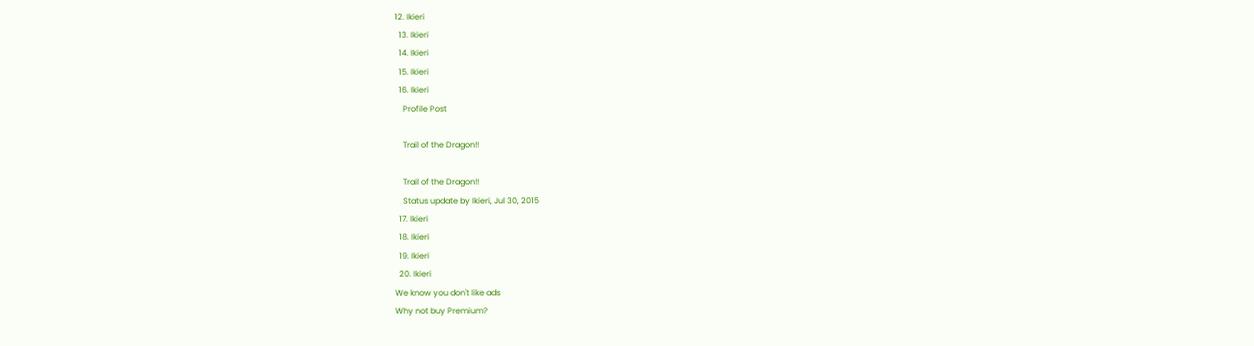12. Ikieri
  13. Ikieri
  14. Ikieri
  15. Ikieri
  16. Ikieri
    Profile Post

    Trail of the Dragon!!

    Trail of the Dragon!!
    Status update by Ikieri, Jul 30, 2015
  17. Ikieri
  18. Ikieri
  19. Ikieri
  20. Ikieri
We know you don't like ads
Why not buy Premium?